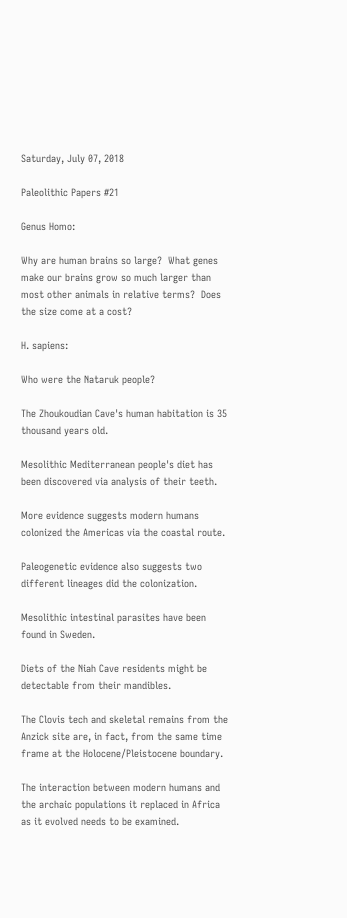Saturday, July 07, 2018

Paleolithic Papers #21

Genus Homo:

Why are human brains so large?  What genes make our brains grow so much larger than most other animals in relative terms?  Does the size come at a cost?

H. sapiens:

Who were the Nataruk people?

The Zhoukoudian Cave's human habitation is 35 thousand years old.

Mesolithic Mediterranean people's diet has been discovered via analysis of their teeth.

More evidence suggests modern humans colonized the Americas via the coastal route.

Paleogenetic evidence also suggests two different lineages did the colonization.

Mesolithic intestinal parasites have been found in Sweden.

Diets of the Niah Cave residents might be detectable from their mandibles.

The Clovis tech and skeletal remains from the Anzick site are, in fact, from the same time frame at the Holocene/Pleistocene boundary.

The interaction between modern humans and the archaic populations it replaced in Africa as it evolved needs to be examined.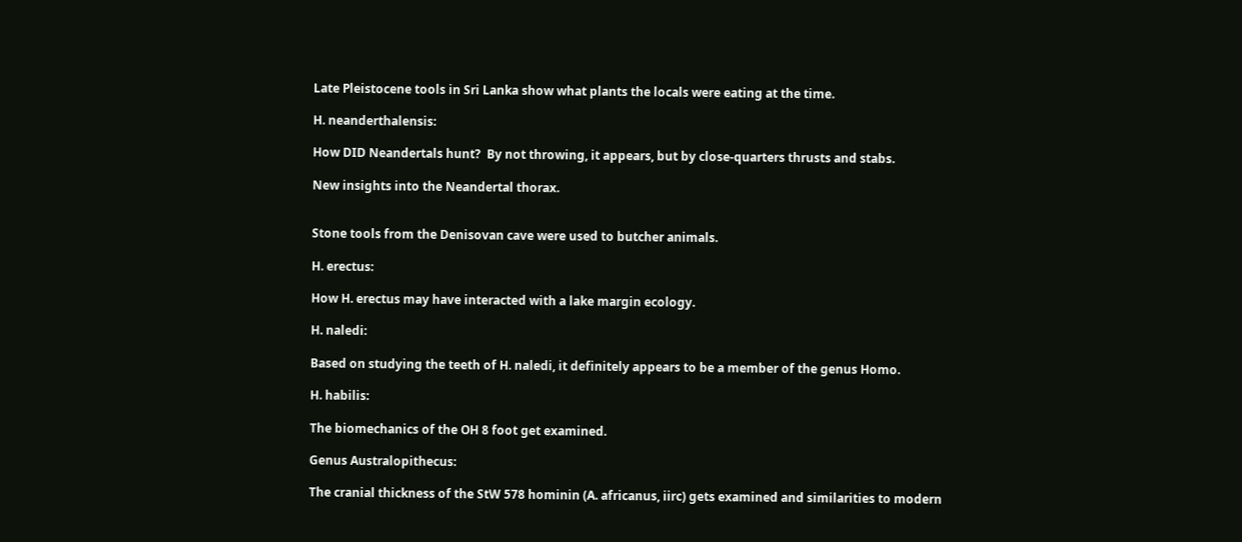Late Pleistocene tools in Sri Lanka show what plants the locals were eating at the time.

H. neanderthalensis:

How DID Neandertals hunt?  By not throwing, it appears, but by close-quarters thrusts and stabs.

New insights into the Neandertal thorax.


Stone tools from the Denisovan cave were used to butcher animals.

H. erectus:

How H. erectus may have interacted with a lake margin ecology.

H. naledi:

Based on studying the teeth of H. naledi, it definitely appears to be a member of the genus Homo.

H. habilis:

The biomechanics of the OH 8 foot get examined.

Genus Australopithecus:

The cranial thickness of the StW 578 hominin (A. africanus, iirc) gets examined and similarities to modern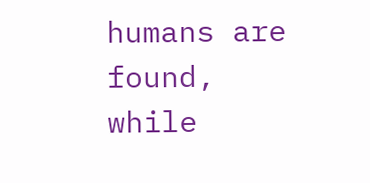humans are found, while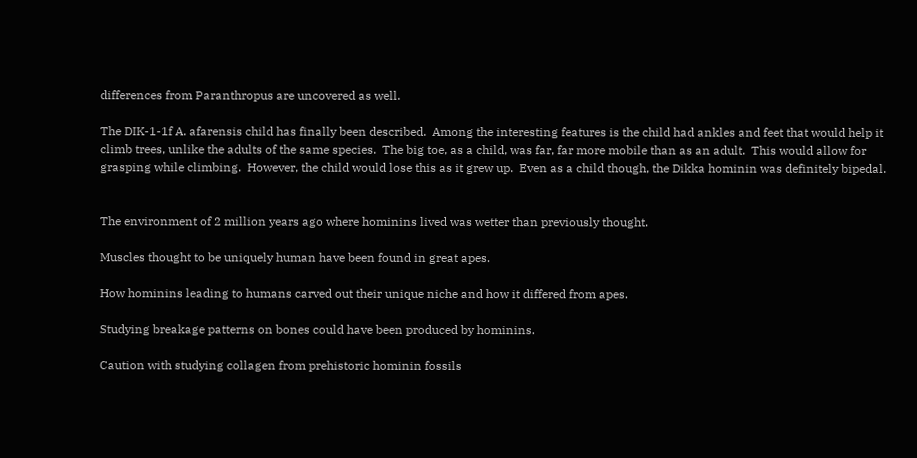differences from Paranthropus are uncovered as well.

The DIK-1-1f A. afarensis child has finally been described.  Among the interesting features is the child had ankles and feet that would help it climb trees, unlike the adults of the same species.  The big toe, as a child, was far, far more mobile than as an adult.  This would allow for grasping while climbing.  However, the child would lose this as it grew up.  Even as a child though, the Dikka hominin was definitely bipedal.


The environment of 2 million years ago where hominins lived was wetter than previously thought.

Muscles thought to be uniquely human have been found in great apes.

How hominins leading to humans carved out their unique niche and how it differed from apes.

Studying breakage patterns on bones could have been produced by hominins.

Caution with studying collagen from prehistoric hominin fossils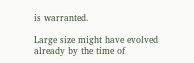is warranted.

Large size might have evolved already by the time of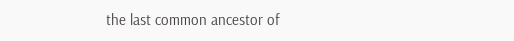the last common ancestor of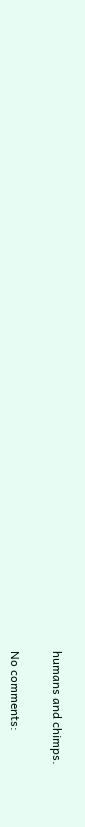humans and chimps.

No comments: